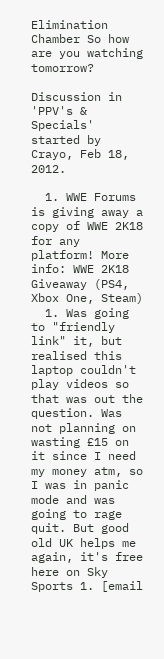Elimination Chamber So how are you watching tomorrow?

Discussion in 'PPV's & Specials' started by Crayo, Feb 18, 2012.

  1. WWE Forums is giving away a copy of WWE 2K18 for any platform! More info: WWE 2K18 Giveaway (PS4, Xbox One, Steam)
  1. Was going to "friendly link" it, but realised this laptop couldn't play videos so that was out the question. Was not planning on wasting £15 on it since I need my money atm, so I was in panic mode and was going to rage quit. But good old UK helps me again, it's free here on Sky Sports 1. [email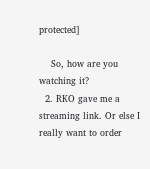protected]

    So, how are you watching it?
  2. RKO gave me a streaming link. Or else I really want to order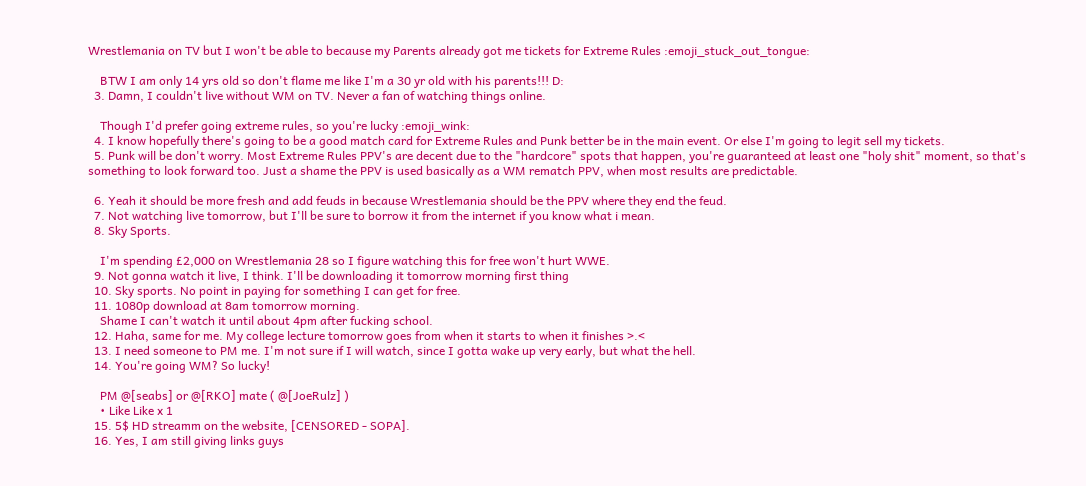Wrestlemania on TV but I won't be able to because my Parents already got me tickets for Extreme Rules :emoji_stuck_out_tongue:

    BTW I am only 14 yrs old so don't flame me like I'm a 30 yr old with his parents!!! D:
  3. Damn, I couldn't live without WM on TV. Never a fan of watching things online.

    Though I'd prefer going extreme rules, so you're lucky :emoji_wink:
  4. I know hopefully there's going to be a good match card for Extreme Rules and Punk better be in the main event. Or else I'm going to legit sell my tickets.
  5. Punk will be don't worry. Most Extreme Rules PPV's are decent due to the "hardcore" spots that happen, you're guaranteed at least one "holy shit" moment, so that's something to look forward too. Just a shame the PPV is used basically as a WM rematch PPV, when most results are predictable.

  6. Yeah it should be more fresh and add feuds in because Wrestlemania should be the PPV where they end the feud.
  7. Not watching live tomorrow, but I'll be sure to borrow it from the internet if you know what i mean.
  8. Sky Sports.

    I'm spending £2,000 on Wrestlemania 28 so I figure watching this for free won't hurt WWE.
  9. Not gonna watch it live, I think. I'll be downloading it tomorrow morning first thing
  10. Sky sports. No point in paying for something I can get for free.
  11. 1080p download at 8am tomorrow morning.
    Shame I can't watch it until about 4pm after fucking school.
  12. Haha, same for me. My college lecture tomorrow goes from when it starts to when it finishes >.<
  13. I need someone to PM me. I'm not sure if I will watch, since I gotta wake up very early, but what the hell.
  14. You're going WM? So lucky!

    PM @[seabs] or @[RKO] mate ( @[JoeRulz] )
    • Like Like x 1
  15. 5$ HD streamm on the website, [CENSORED - SOPA].
  16. Yes, I am still giving links guys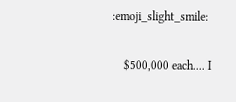:emoji_slight_smile:

    $500,000 each.... I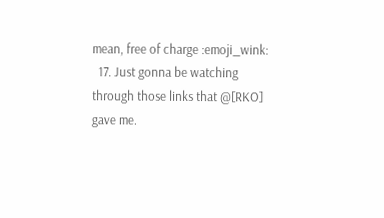mean, free of charge :emoji_wink:
  17. Just gonna be watching through those links that @[RKO] gave me.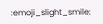:emoji_slight_smile: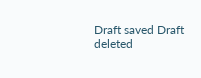Draft saved Draft deleted